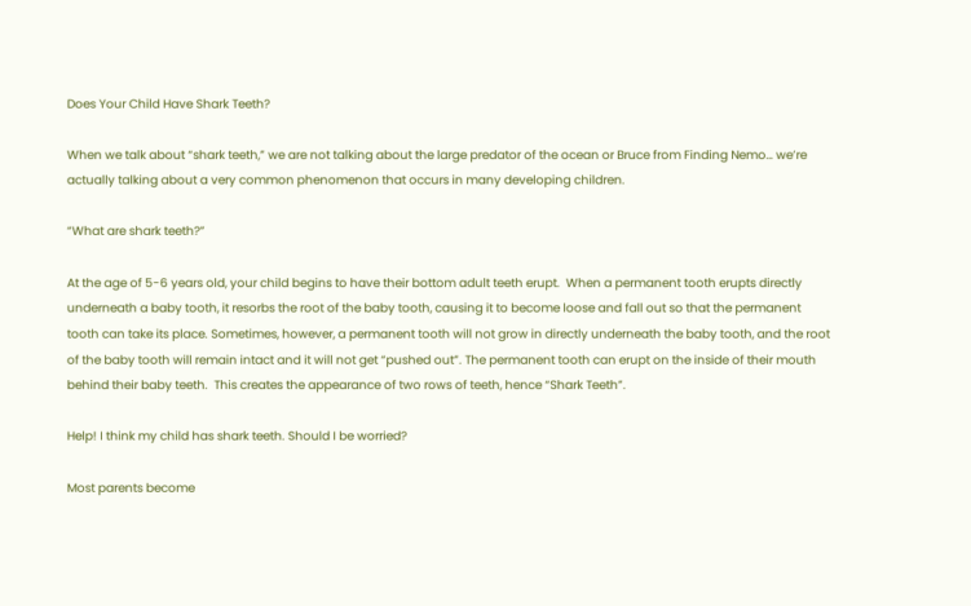Does Your Child Have Shark Teeth?

When we talk about “shark teeth,” we are not talking about the large predator of the ocean or Bruce from Finding Nemo… we’re actually talking about a very common phenomenon that occurs in many developing children.

“What are shark teeth?”

At the age of 5-6 years old, your child begins to have their bottom adult teeth erupt.  When a permanent tooth erupts directly underneath a baby tooth, it resorbs the root of the baby tooth, causing it to become loose and fall out so that the permanent tooth can take its place. Sometimes, however, a permanent tooth will not grow in directly underneath the baby tooth, and the root of the baby tooth will remain intact and it will not get “pushed out”. The permanent tooth can erupt on the inside of their mouth behind their baby teeth.  This creates the appearance of two rows of teeth, hence “Shark Teeth”.

Help! I think my child has shark teeth. Should I be worried?

Most parents become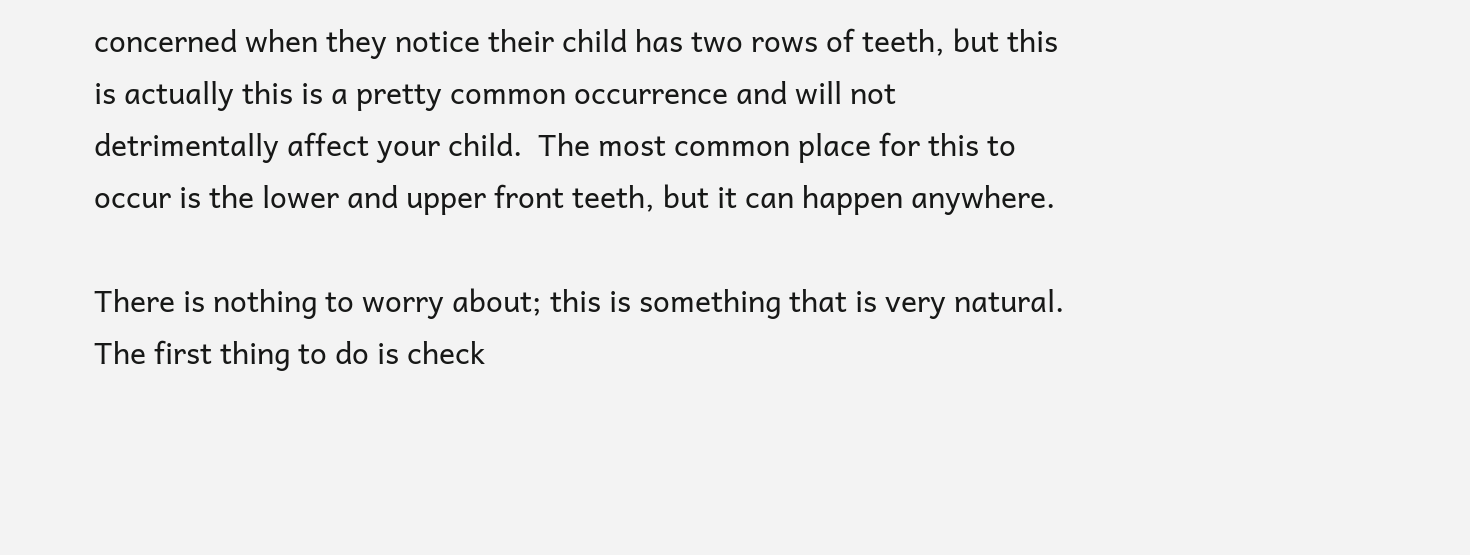concerned when they notice their child has two rows of teeth, but this is actually this is a pretty common occurrence and will not detrimentally affect your child.  The most common place for this to occur is the lower and upper front teeth, but it can happen anywhere.

There is nothing to worry about; this is something that is very natural.  The first thing to do is check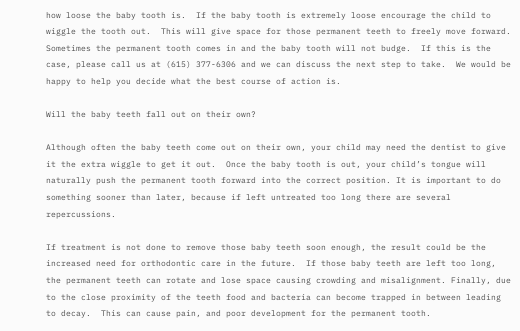how loose the baby tooth is.  If the baby tooth is extremely loose encourage the child to wiggle the tooth out.  This will give space for those permanent teeth to freely move forward.   Sometimes the permanent tooth comes in and the baby tooth will not budge.  If this is the case, please call us at (615) 377-6306 and we can discuss the next step to take.  We would be happy to help you decide what the best course of action is.

Will the baby teeth fall out on their own?

Although often the baby teeth come out on their own, your child may need the dentist to give it the extra wiggle to get it out.  Once the baby tooth is out, your child’s tongue will naturally push the permanent tooth forward into the correct position. It is important to do something sooner than later, because if left untreated too long there are several repercussions.

If treatment is not done to remove those baby teeth soon enough, the result could be the increased need for orthodontic care in the future.  If those baby teeth are left too long, the permanent teeth can rotate and lose space causing crowding and misalignment. Finally, due to the close proximity of the teeth food and bacteria can become trapped in between leading to decay.  This can cause pain, and poor development for the permanent tooth.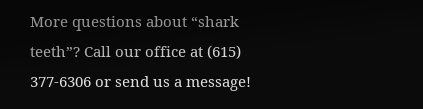More questions about “shark teeth”? Call our office at (615) 377-6306 or send us a message!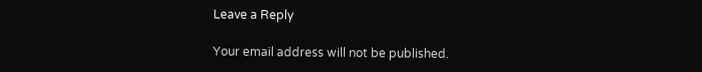Leave a Reply

Your email address will not be published.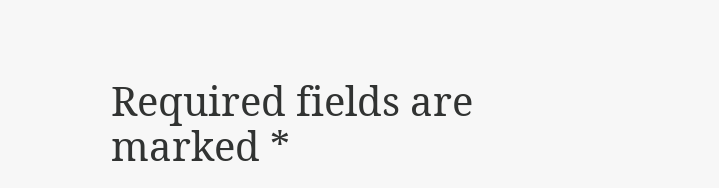Required fields are marked *